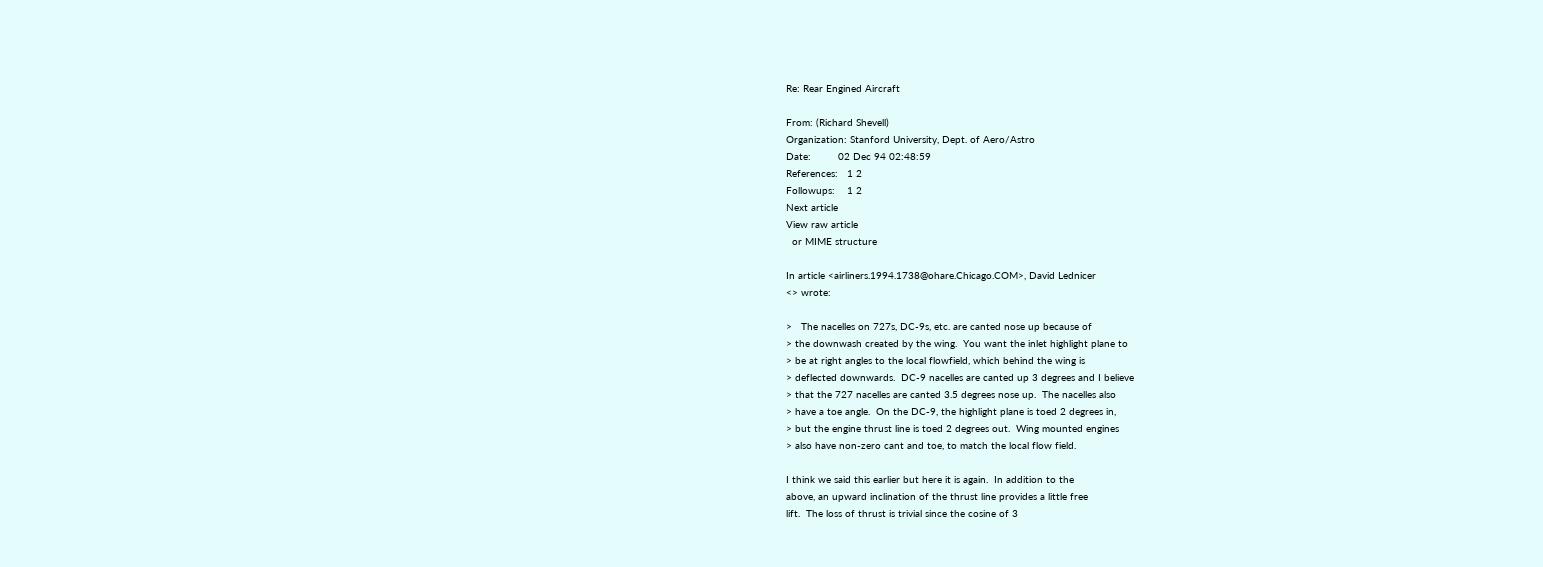Re: Rear Engined Aircraft

From: (Richard Shevell)
Organization: Stanford University, Dept. of Aero/Astro
Date:         02 Dec 94 02:48:59
References:   1 2
Followups:    1 2
Next article
View raw article
  or MIME structure

In article <airliners.1994.1738@ohare.Chicago.COM>, David Lednicer
<> wrote:

>   The nacelles on 727s, DC-9s, etc. are canted nose up because of
> the downwash created by the wing.  You want the inlet highlight plane to
> be at right angles to the local flowfield, which behind the wing is
> deflected downwards.  DC-9 nacelles are canted up 3 degrees and I believe
> that the 727 nacelles are canted 3.5 degrees nose up.  The nacelles also
> have a toe angle.  On the DC-9, the highlight plane is toed 2 degrees in,
> but the engine thrust line is toed 2 degrees out.  Wing mounted engines
> also have non-zero cant and toe, to match the local flow field.

I think we said this earlier but here it is again.  In addition to the
above, an upward inclination of the thrust line provides a little free
lift.  The loss of thrust is trivial since the cosine of 3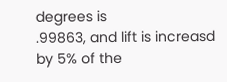degrees is
.99863, and lift is increasd by 5% of the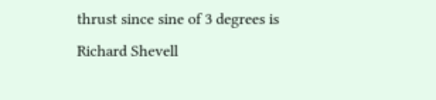thrust since sine of 3 degrees is
Richard Shevell